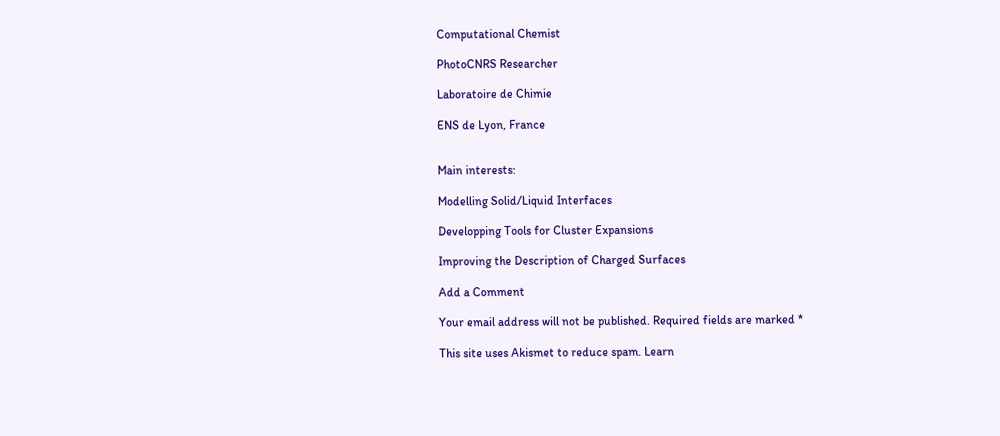Computational Chemist

PhotoCNRS Researcher

Laboratoire de Chimie

ENS de Lyon, France


Main interests:

Modelling Solid/Liquid Interfaces

Developping Tools for Cluster Expansions

Improving the Description of Charged Surfaces

Add a Comment

Your email address will not be published. Required fields are marked *

This site uses Akismet to reduce spam. Learn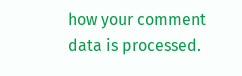how your comment data is processed.